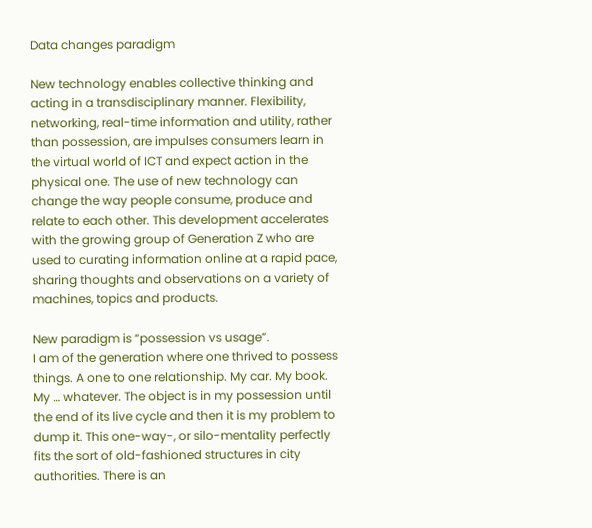Data changes paradigm

New technology enables collective thinking and acting in a transdisciplinary manner. Flexibility, networking, real-time information and utility, rather than possession, are impulses consumers learn in the virtual world of ICT and expect action in the physical one. The use of new technology can change the way people consume, produce and relate to each other. This development accelerates with the growing group of Generation Z who are used to curating information online at a rapid pace, sharing thoughts and observations on a variety of machines, topics and products.

New paradigm is “possession vs usage”.
I am of the generation where one thrived to possess things. A one to one relationship. My car. My book. My … whatever. The object is in my possession until the end of its live cycle and then it is my problem to dump it. This one-way-, or silo-mentality perfectly fits the sort of old-fashioned structures in city authorities. There is an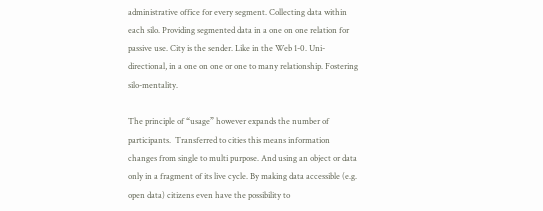administrative office for every segment. Collecting data within each silo. Providing segmented data in a one on one relation for passive use. City is the sender. Like in the Web 1-0. Uni-directional, in a one on one or one to many relationship. Fostering silo-mentality.

The principle of “usage” however expands the number of participants.  Transferred to cities this means information changes from single to multi purpose. And using an object or data only in a fragment of its live cycle. By making data accessible (e.g. open data) citizens even have the possibility to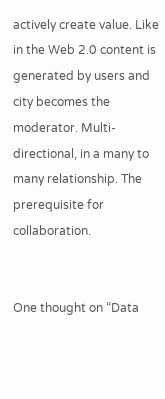actively create value. Like in the Web 2.0 content is generated by users and city becomes the moderator. Multi-directional, in a many to many relationship. The prerequisite for collaboration.


One thought on “Data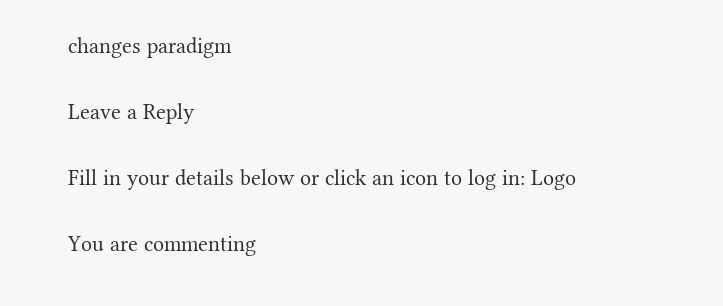changes paradigm

Leave a Reply

Fill in your details below or click an icon to log in: Logo

You are commenting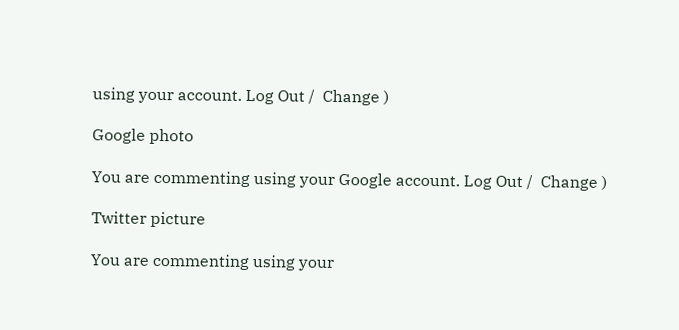using your account. Log Out /  Change )

Google photo

You are commenting using your Google account. Log Out /  Change )

Twitter picture

You are commenting using your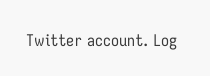Twitter account. Log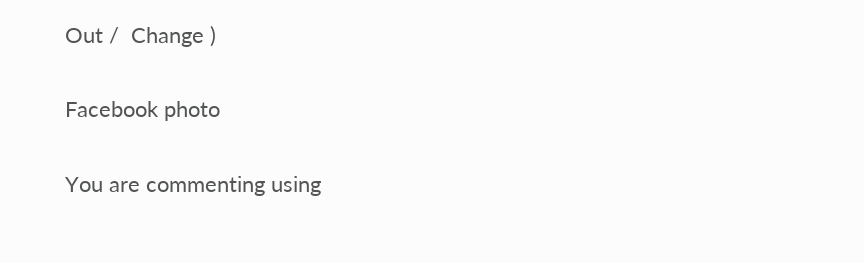Out /  Change )

Facebook photo

You are commenting using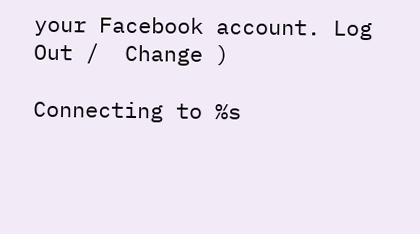your Facebook account. Log Out /  Change )

Connecting to %s